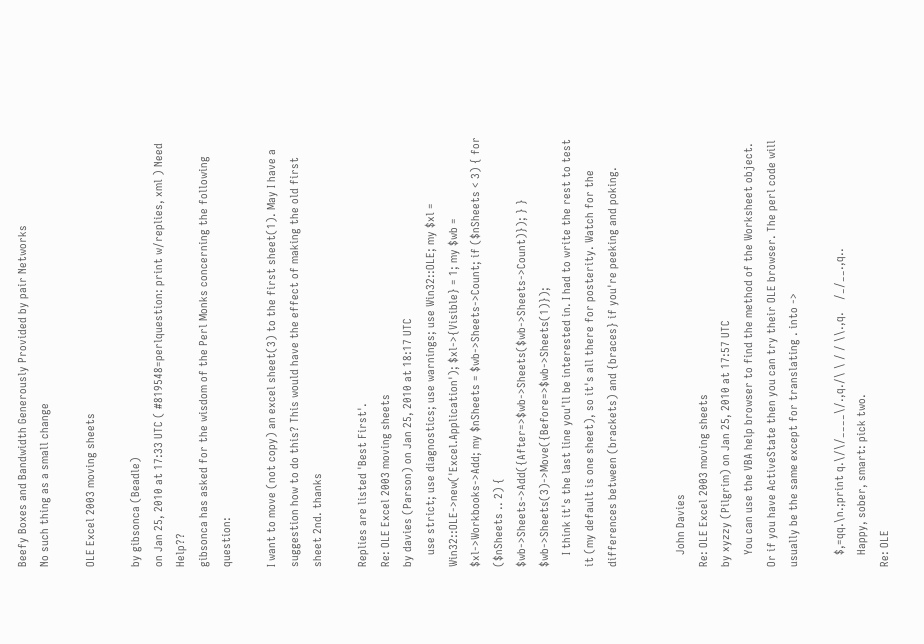Beefy Boxes and Bandwidth Generously Provided by pair Networks
No such thing as a small change

OLE Excel 2003 moving sheets

by gibsonca (Beadle)
on Jan 25, 2010 at 17:33 UTC ( #819548=perlquestion: print w/replies, xml ) Need Help??
gibsonca has asked for the wisdom of the Perl Monks concerning the following question:

I want to move (not copy) an excel sheet(3) to the first sheet(1). May I have a suggestion how to do this? This would have the effect of making the old first sheet 2nd. thanks

Replies are listed 'Best First'.
Re: OLE Excel 2003 moving sheets
by davies (Parson) on Jan 25, 2010 at 18:17 UTC
    use strict; use diagnostics; use warnings; use Win32::OLE; my $xl = Win32::OLE->new('Excel.Application'); $xl->{Visible} = 1; my $wb = $xl->Workbooks->Add; my $nSheets = $wb->Sheets->Count; if ($nSheets < 3) { for ($nSheets .. 2) { $wb->Sheets->Add({After=>$wb->Sheets($wb->Sheets->Count)}); } } $wb->Sheets(3)->Move({Before=>$wb->Sheets(1)});
    I think it's the last line you'll be interested in. I had to write the rest to test it (my default is one sheet), so it's all there for posterity. Watch for the differences between (brackets) and {braces} if you're peeking and poking.


    John Davies
Re: OLE Excel 2003 moving sheets
by xyzzy (Pilgrim) on Jan 25, 2010 at 17:57 UTC
    You can use the VBA help browser to find the method of the Worksheet object. Or if you have ActiveState then you can try their OLE browser. The perl code will usually be the same except for translating . into ->

    $,=qq.\n.;print q.\/\/____\/.,q./\ \ / / \\.,q.    /_/__.,q..
    Happy, sober, smart: pick two.
Re: OLE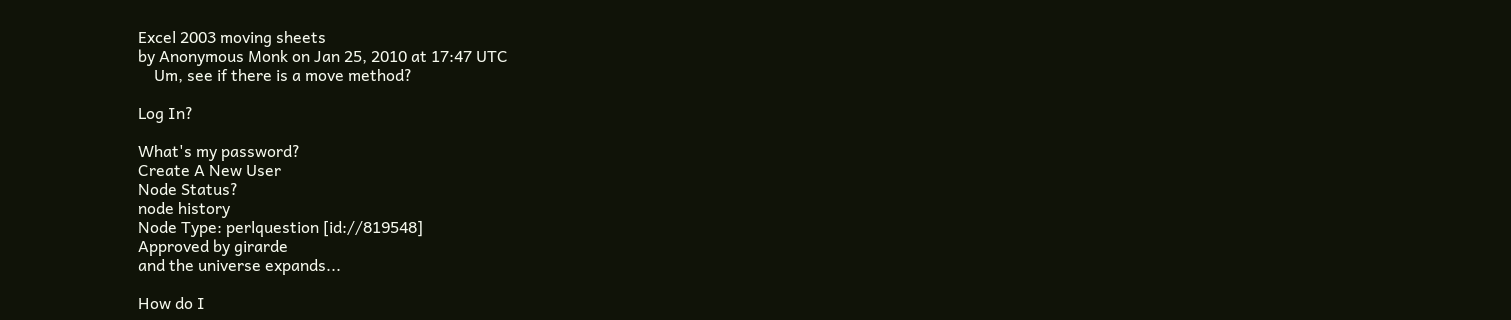Excel 2003 moving sheets
by Anonymous Monk on Jan 25, 2010 at 17:47 UTC
    Um, see if there is a move method?

Log In?

What's my password?
Create A New User
Node Status?
node history
Node Type: perlquestion [id://819548]
Approved by girarde
and the universe expands...

How do I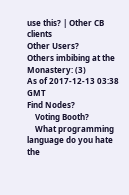use this? | Other CB clients
Other Users?
Others imbibing at the Monastery: (3)
As of 2017-12-13 03:38 GMT
Find Nodes?
    Voting Booth?
    What programming language do you hate the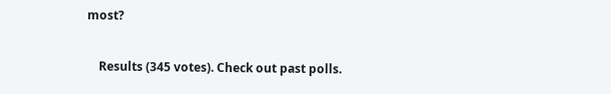most?

    Results (345 votes). Check out past polls.